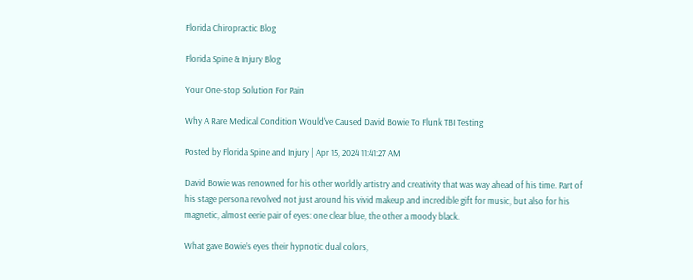Florida Chiropractic Blog

Florida Spine & Injury Blog

Your One-stop Solution For Pain

Why A Rare Medical Condition Would've Caused David Bowie To Flunk TBI Testing

Posted by Florida Spine and Injury | Apr 15, 2024 11:41:27 AM

David Bowie was renowned for his other worldly artistry and creativity that was way ahead of his time. Part of his stage persona revolved not just around his vivid makeup and incredible gift for music, but also for his magnetic, almost eerie pair of eyes: one clear blue, the other a moody black.

What gave Bowie’s eyes their hypnotic dual colors,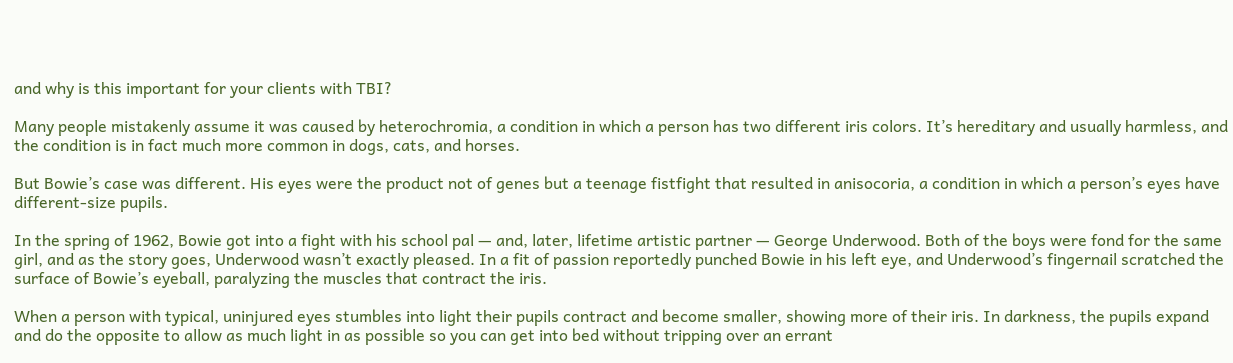and why is this important for your clients with TBI?

Many people mistakenly assume it was caused by heterochromia, a condition in which a person has two different iris colors. It’s hereditary and usually harmless, and the condition is in fact much more common in dogs, cats, and horses.

But Bowie’s case was different. His eyes were the product not of genes but a teenage fistfight that resulted in anisocoria, a condition in which a person’s eyes have different-size pupils.

In the spring of 1962, Bowie got into a fight with his school pal — and, later, lifetime artistic partner — George Underwood. Both of the boys were fond for the same girl, and as the story goes, Underwood wasn’t exactly pleased. In a fit of passion reportedly punched Bowie in his left eye, and Underwood’s fingernail scratched the surface of Bowie’s eyeball, paralyzing the muscles that contract the iris.

When a person with typical, uninjured eyes stumbles into light their pupils contract and become smaller, showing more of their iris. In darkness, the pupils expand and do the opposite to allow as much light in as possible so you can get into bed without tripping over an errant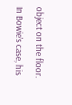object on the floor. In Bowie’s case, his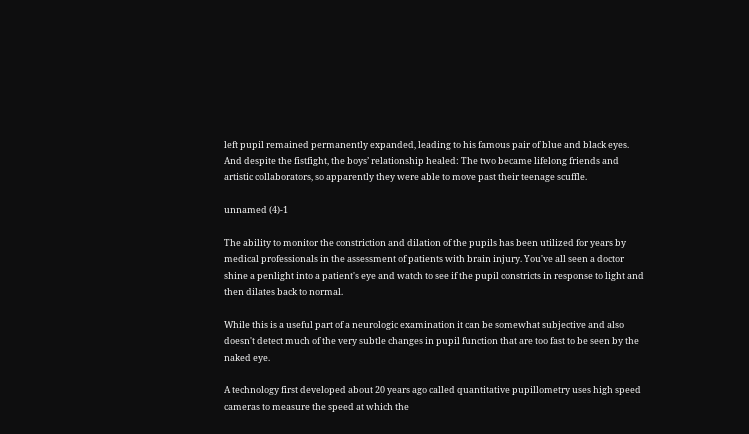left pupil remained permanently expanded, leading to his famous pair of blue and black eyes. And despite the fistfight, the boys’ relationship healed: The two became lifelong friends and artistic collaborators, so apparently they were able to move past their teenage scuffle.

unnamed (4)-1

The ability to monitor the constriction and dilation of the pupils has been utilized for years by medical professionals in the assessment of patients with brain injury. You've all seen a doctor shine a penlight into a patient's eye and watch to see if the pupil constricts in response to light and then dilates back to normal.

While this is a useful part of a neurologic examination it can be somewhat subjective and also doesn't detect much of the very subtle changes in pupil function that are too fast to be seen by the naked eye.

A technology first developed about 20 years ago called quantitative pupillometry uses high speed cameras to measure the speed at which the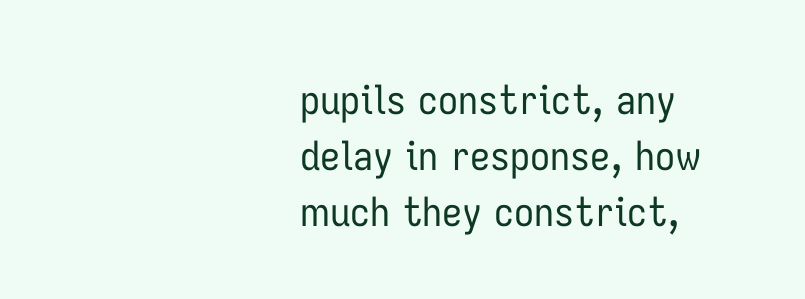pupils constrict, any delay in response, how much they constrict,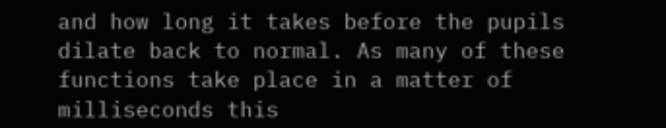and how long it takes before the pupils dilate back to normal. As many of these functions take place in a matter of milliseconds this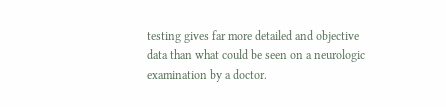testing gives far more detailed and objective data than what could be seen on a neurologic examination by a doctor.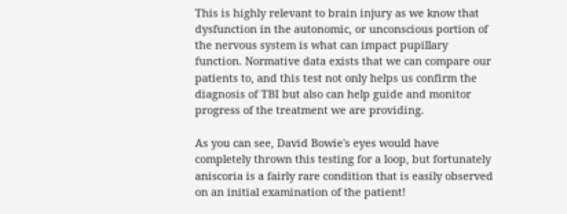This is highly relevant to brain injury as we know that dysfunction in the autonomic, or unconscious portion of the nervous system is what can impact pupillary function. Normative data exists that we can compare our patients to, and this test not only helps us confirm the diagnosis of TBI but also can help guide and monitor progress of the treatment we are providing.

As you can see, David Bowie's eyes would have completely thrown this testing for a loop, but fortunately aniscoria is a fairly rare condition that is easily observed on an initial examination of the patient!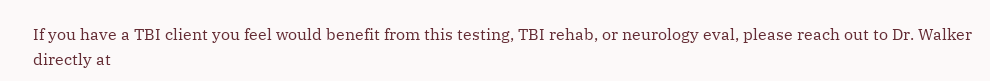If you have a TBI client you feel would benefit from this testing, TBI rehab, or neurology eval, please reach out to Dr. Walker directly at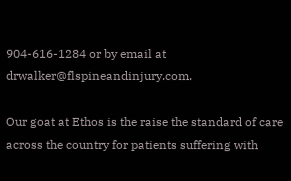904-616-1284 or by email at drwalker@flspineandinjury.com.

Our goat at Ethos is the raise the standard of care across the country for patients suffering with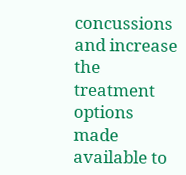concussions and increase the treatment options made available to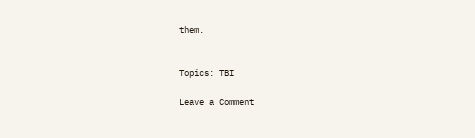them.


Topics: TBI

Leave a Comment